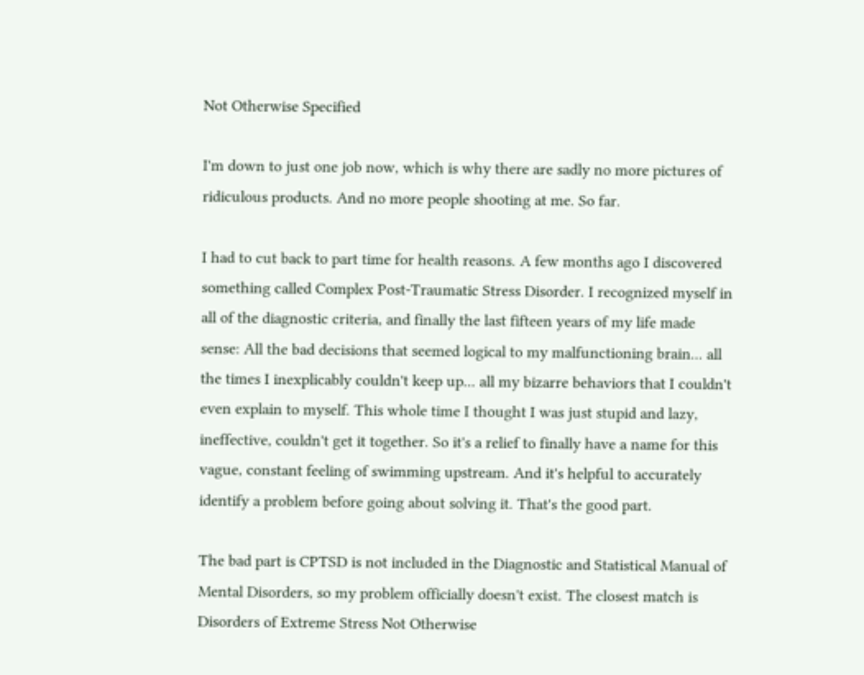Not Otherwise Specified

I'm down to just one job now, which is why there are sadly no more pictures of ridiculous products. And no more people shooting at me. So far.

I had to cut back to part time for health reasons. A few months ago I discovered something called Complex Post-Traumatic Stress Disorder. I recognized myself in all of the diagnostic criteria, and finally the last fifteen years of my life made sense: All the bad decisions that seemed logical to my malfunctioning brain... all the times I inexplicably couldn't keep up... all my bizarre behaviors that I couldn't even explain to myself. This whole time I thought I was just stupid and lazy, ineffective, couldn't get it together. So it's a relief to finally have a name for this vague, constant feeling of swimming upstream. And it's helpful to accurately identify a problem before going about solving it. That's the good part.

The bad part is CPTSD is not included in the Diagnostic and Statistical Manual of Mental Disorders, so my problem officially doesn't exist. The closest match is Disorders of Extreme Stress Not Otherwise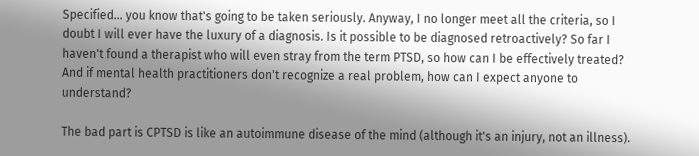Specified... you know that's going to be taken seriously. Anyway, I no longer meet all the criteria, so I doubt I will ever have the luxury of a diagnosis. Is it possible to be diagnosed retroactively? So far I haven't found a therapist who will even stray from the term PTSD, so how can I be effectively treated? And if mental health practitioners don't recognize a real problem, how can I expect anyone to understand?

The bad part is CPTSD is like an autoimmune disease of the mind (although it's an injury, not an illness).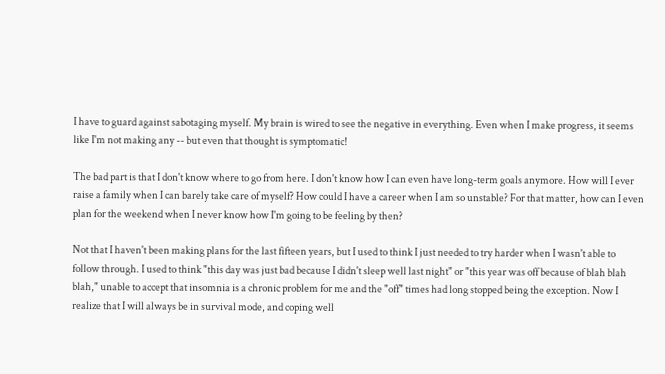I have to guard against sabotaging myself. My brain is wired to see the negative in everything. Even when I make progress, it seems like I'm not making any -- but even that thought is symptomatic!

The bad part is that I don't know where to go from here. I don't know how I can even have long-term goals anymore. How will I ever raise a family when I can barely take care of myself? How could I have a career when I am so unstable? For that matter, how can I even plan for the weekend when I never know how I'm going to be feeling by then?

Not that I haven't been making plans for the last fifteen years, but I used to think I just needed to try harder when I wasn't able to follow through. I used to think "this day was just bad because I didn't sleep well last night" or "this year was off because of blah blah blah," unable to accept that insomnia is a chronic problem for me and the "off" times had long stopped being the exception. Now I realize that I will always be in survival mode, and coping well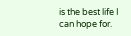is the best life I can hope for.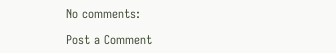No comments:

Post a Comment